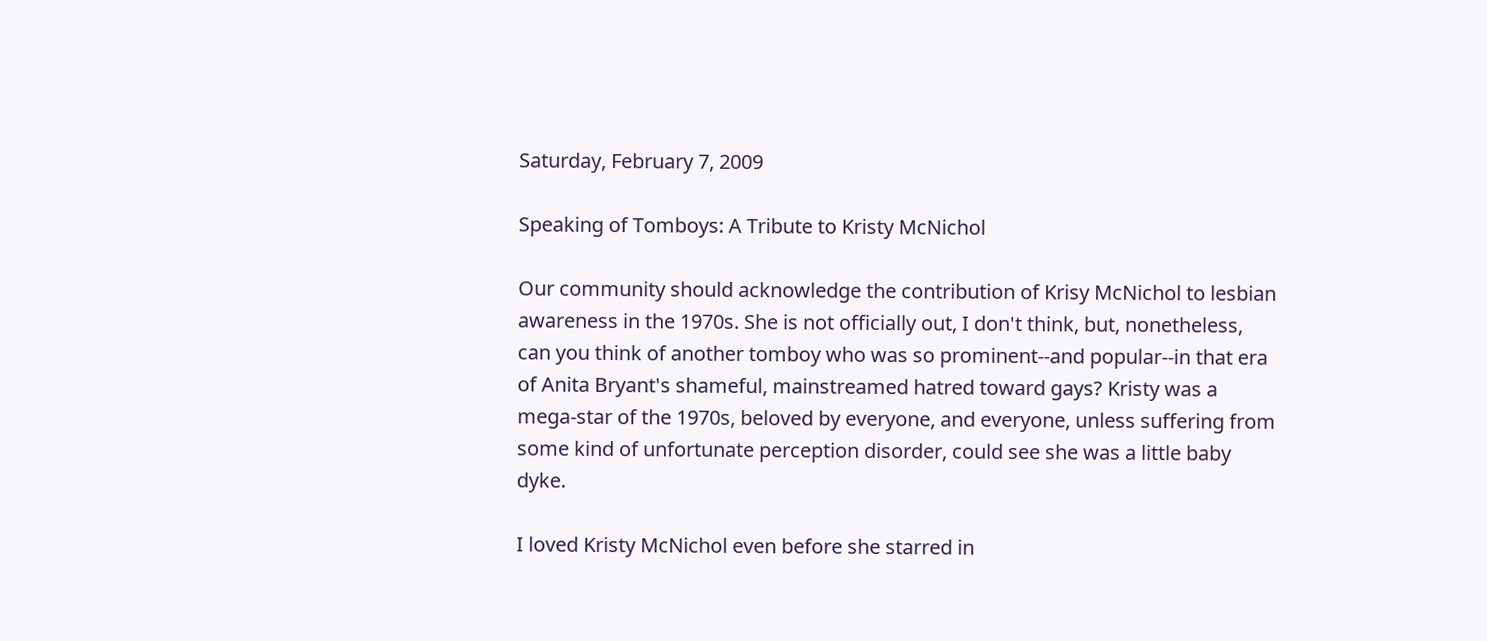Saturday, February 7, 2009

Speaking of Tomboys: A Tribute to Kristy McNichol

Our community should acknowledge the contribution of Krisy McNichol to lesbian awareness in the 1970s. She is not officially out, I don't think, but, nonetheless, can you think of another tomboy who was so prominent--and popular--in that era of Anita Bryant's shameful, mainstreamed hatred toward gays? Kristy was a mega-star of the 1970s, beloved by everyone, and everyone, unless suffering from some kind of unfortunate perception disorder, could see she was a little baby dyke.

I loved Kristy McNichol even before she starred in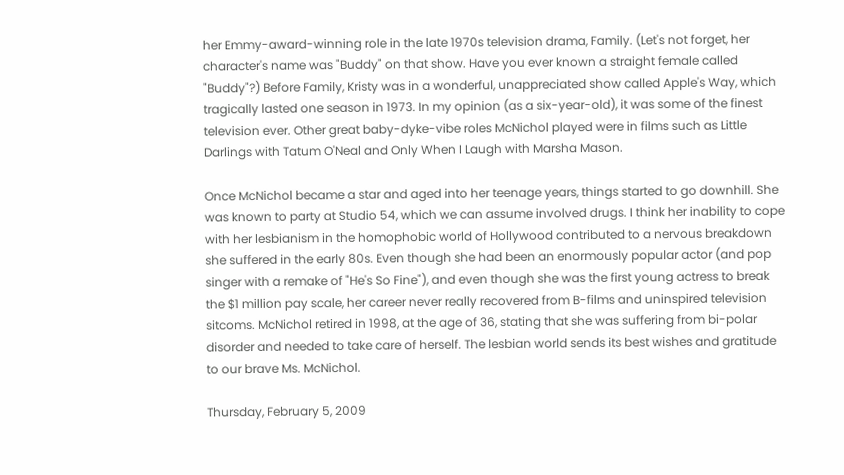her Emmy-award-winning role in the late 1970s television drama, Family. (Let's not forget, her character's name was "Buddy" on that show. Have you ever known a straight female called "Buddy"?) Before Family, Kristy was in a wonderful, unappreciated show called Apple's Way, which tragically lasted one season in 1973. In my opinion (as a six-year-old), it was some of the finest television ever. Other great baby-dyke-vibe roles McNichol played were in films such as Little Darlings with Tatum O'Neal and Only When I Laugh with Marsha Mason.

Once McNichol became a star and aged into her teenage years, things started to go downhill. She was known to party at Studio 54, which we can assume involved drugs. I think her inability to cope with her lesbianism in the homophobic world of Hollywood contributed to a nervous breakdown she suffered in the early 80s. Even though she had been an enormously popular actor (and pop singer with a remake of "He's So Fine"), and even though she was the first young actress to break the $1 million pay scale, her career never really recovered from B-films and uninspired television sitcoms. McNichol retired in 1998, at the age of 36, stating that she was suffering from bi-polar disorder and needed to take care of herself. The lesbian world sends its best wishes and gratitude to our brave Ms. McNichol.

Thursday, February 5, 2009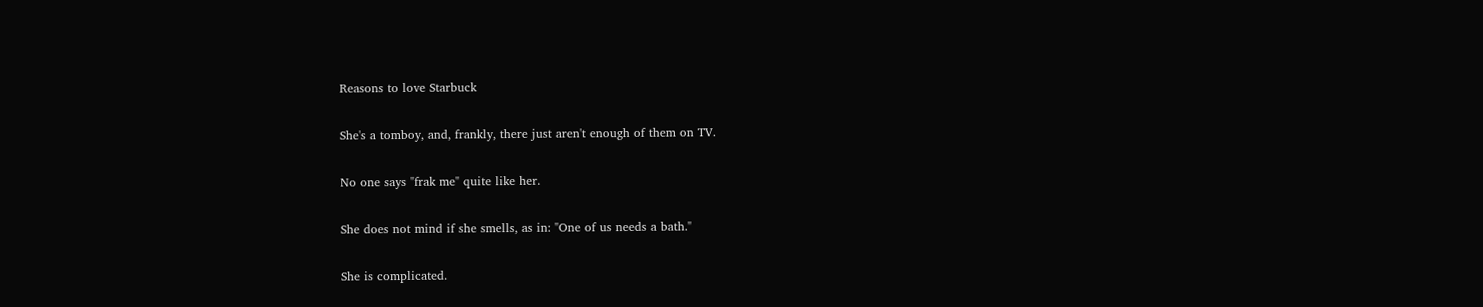Reasons to love Starbuck

She's a tomboy, and, frankly, there just aren't enough of them on TV.

No one says "frak me" quite like her.

She does not mind if she smells, as in: "One of us needs a bath."

She is complicated.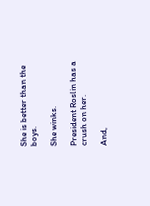She is better than the boys.

She winks.

President Roslin has a crush on her.

And,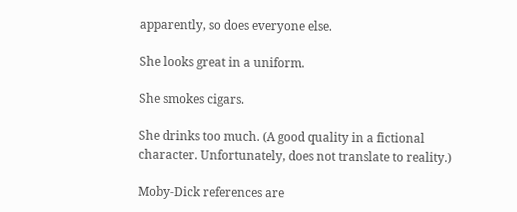apparently, so does everyone else.

She looks great in a uniform.

She smokes cigars.

She drinks too much. (A good quality in a fictional character. Unfortunately, does not translate to reality.)

Moby-Dick references are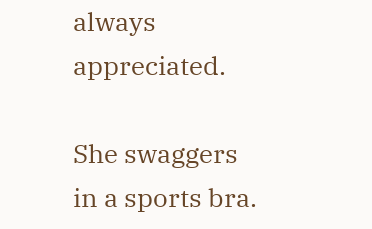always appreciated.

She swaggers in a sports bra.